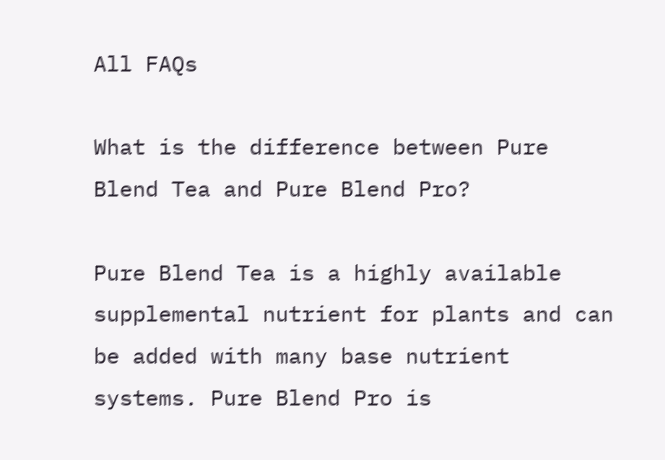All FAQs

What is the difference between Pure Blend Tea and Pure Blend Pro?

Pure Blend Tea is a highly available supplemental nutrient for plants and can be added with many base nutrient systems. Pure Blend Pro is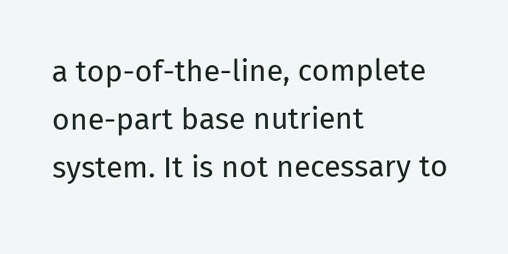a top-of-the-line, complete one-part base nutrient system. It is not necessary to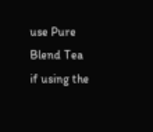use Pure Blend Tea if using the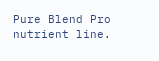Pure Blend Pro nutrient line.